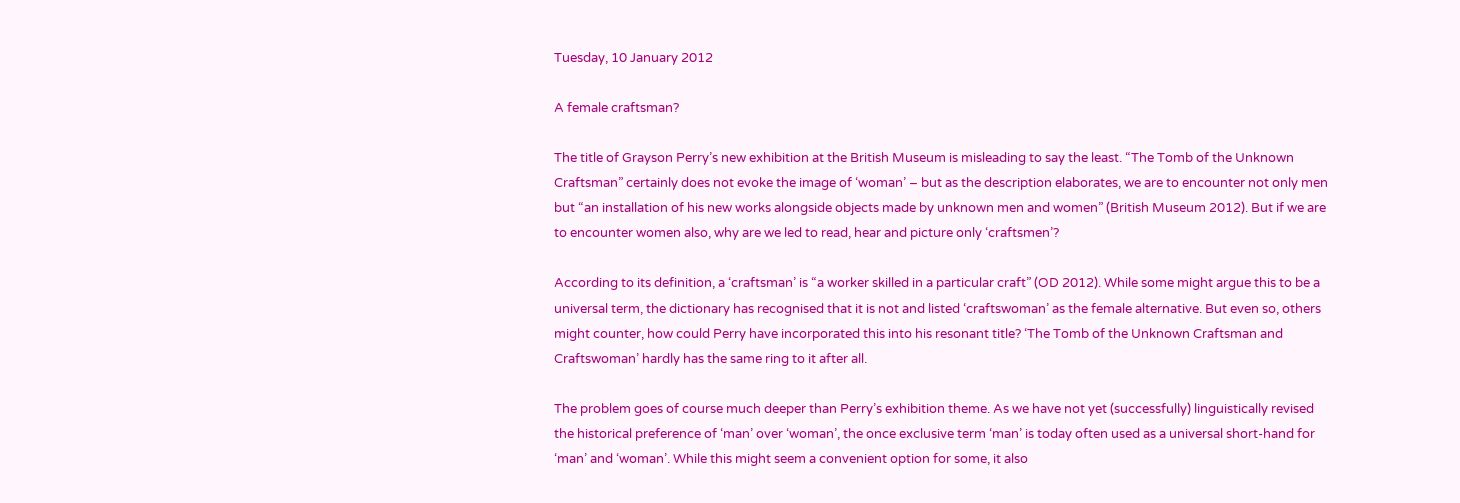Tuesday, 10 January 2012

A female craftsman?

The title of Grayson Perry’s new exhibition at the British Museum is misleading to say the least. “The Tomb of the Unknown Craftsman” certainly does not evoke the image of ‘woman’ – but as the description elaborates, we are to encounter not only men but “an installation of his new works alongside objects made by unknown men and women” (British Museum 2012). But if we are to encounter women also, why are we led to read, hear and picture only ‘craftsmen’?

According to its definition, a ‘craftsman’ is “a worker skilled in a particular craft” (OD 2012). While some might argue this to be a universal term, the dictionary has recognised that it is not and listed ‘craftswoman’ as the female alternative. But even so, others might counter, how could Perry have incorporated this into his resonant title? ‘The Tomb of the Unknown Craftsman and Craftswoman’ hardly has the same ring to it after all.

The problem goes of course much deeper than Perry’s exhibition theme. As we have not yet (successfully) linguistically revised the historical preference of ‘man’ over ‘woman’, the once exclusive term ‘man’ is today often used as a universal short-hand for ‘man’ and ‘woman’. While this might seem a convenient option for some, it also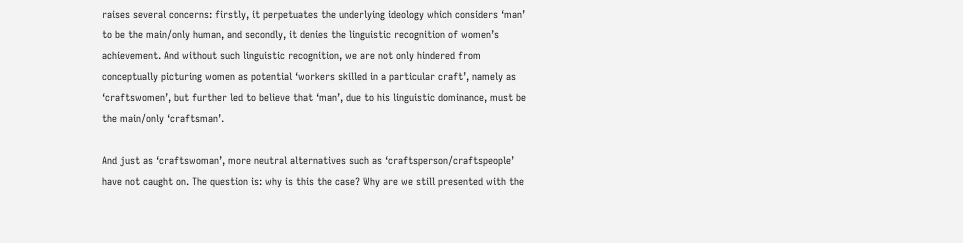raises several concerns: firstly, it perpetuates the underlying ideology which considers ‘man’ to be the main/only human, and secondly, it denies the linguistic recognition of women’s achievement. And without such linguistic recognition, we are not only hindered from conceptually picturing women as potential ‘workers skilled in a particular craft’, namely as ‘craftswomen’, but further led to believe that ‘man’, due to his linguistic dominance, must be the main/only ‘craftsman’.

And just as ‘craftswoman’, more neutral alternatives such as ‘craftsperson/craftspeople’ have not caught on. The question is: why is this the case? Why are we still presented with the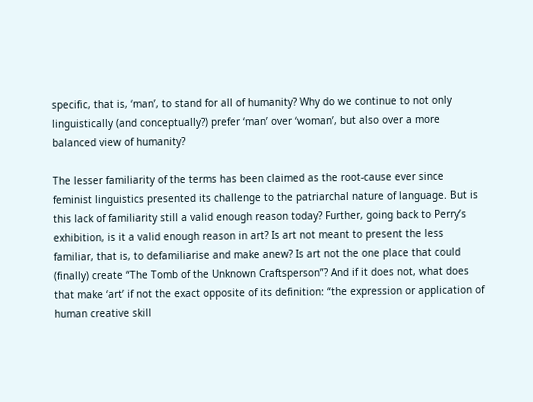specific, that is, ‘man’, to stand for all of humanity? Why do we continue to not only linguistically (and conceptually?) prefer ‘man’ over ‘woman’, but also over a more balanced view of humanity?

The lesser familiarity of the terms has been claimed as the root-cause ever since feminist linguistics presented its challenge to the patriarchal nature of language. But is this lack of familiarity still a valid enough reason today? Further, going back to Perry’s exhibition, is it a valid enough reason in art? Is art not meant to present the less familiar, that is, to defamiliarise and make anew? Is art not the one place that could (finally) create “The Tomb of the Unknown Craftsperson”? And if it does not, what does that make ‘art’ if not the exact opposite of its definition: “the expression or application of human creative skill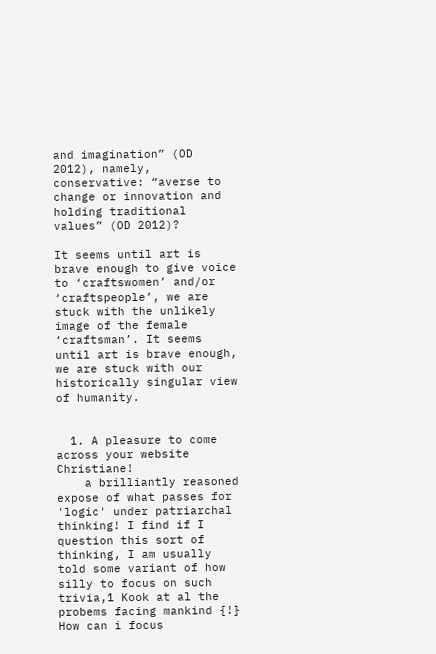and imagination” (OD 2012), namely, conservative: “averse to change or innovation and holding traditional values” (OD 2012)?

It seems until art is brave enough to give voice to ‘craftswomen’ and/or ‘craftspeople’, we are stuck with the unlikely image of the female ‘craftsman’. It seems until art is brave enough, we are stuck with our historically singular view of humanity.


  1. A pleasure to come across your website Christiane!
    a brilliantly reasoned expose of what passes for 'logic' under patriarchal thinking! I find if I question this sort of thinking, I am usually told some variant of how silly to focus on such trivia,1 Kook at al the probems facing mankind {!} How can i focus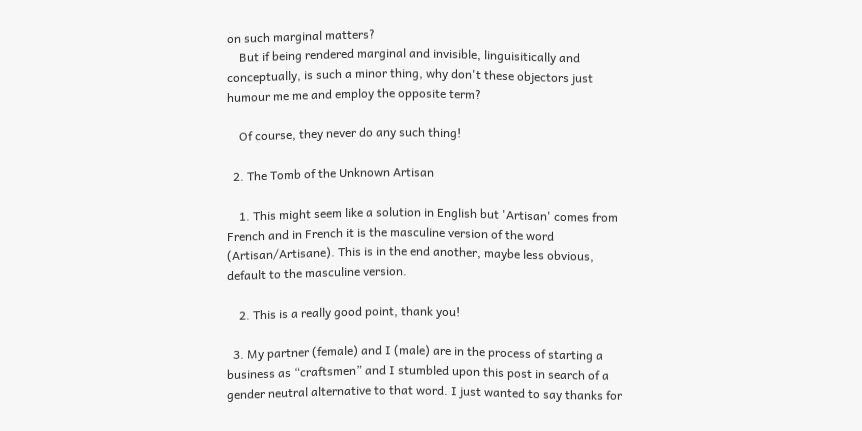on such marginal matters?
    But if being rendered marginal and invisible, linguisitically and conceptually, is such a minor thing, why don't these objectors just humour me me and employ the opposite term?

    Of course, they never do any such thing!

  2. The Tomb of the Unknown Artisan

    1. This might seem like a solution in English but 'Artisan' comes from French and in French it is the masculine version of the word (Artisan/Artisane). This is in the end another, maybe less obvious, default to the masculine version.

    2. This is a really good point, thank you!

  3. My partner (female) and I (male) are in the process of starting a business as “craftsmen” and I stumbled upon this post in search of a gender neutral alternative to that word. I just wanted to say thanks for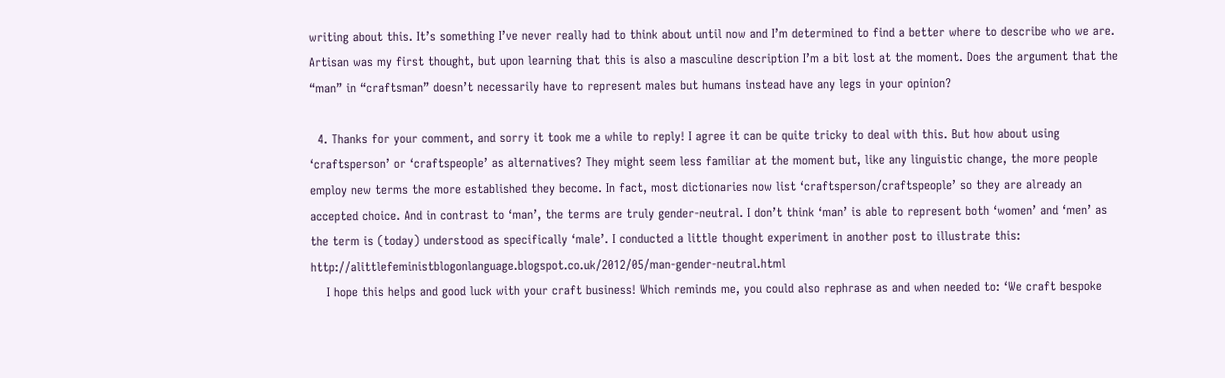writing about this. It’s something I’ve never really had to think about until now and I’m determined to find a better where to describe who we are. Artisan was my first thought, but upon learning that this is also a masculine description I’m a bit lost at the moment. Does the argument that the “man” in “craftsman” doesn’t necessarily have to represent males but humans instead have any legs in your opinion?

  4. Thanks for your comment, and sorry it took me a while to reply! I agree it can be quite tricky to deal with this. But how about using ‘craftsperson’ or ‘craftspeople’ as alternatives? They might seem less familiar at the moment but, like any linguistic change, the more people employ new terms the more established they become. In fact, most dictionaries now list ‘craftsperson/craftspeople’ so they are already an accepted choice. And in contrast to ‘man’, the terms are truly gender-neutral. I don’t think ‘man’ is able to represent both ‘women’ and ‘men’ as the term is (today) understood as specifically ‘male’. I conducted a little thought experiment in another post to illustrate this: http://alittlefeministblogonlanguage.blogspot.co.uk/2012/05/man-gender-neutral.html
    I hope this helps and good luck with your craft business! Which reminds me, you could also rephrase as and when needed to: ‘We craft bespoke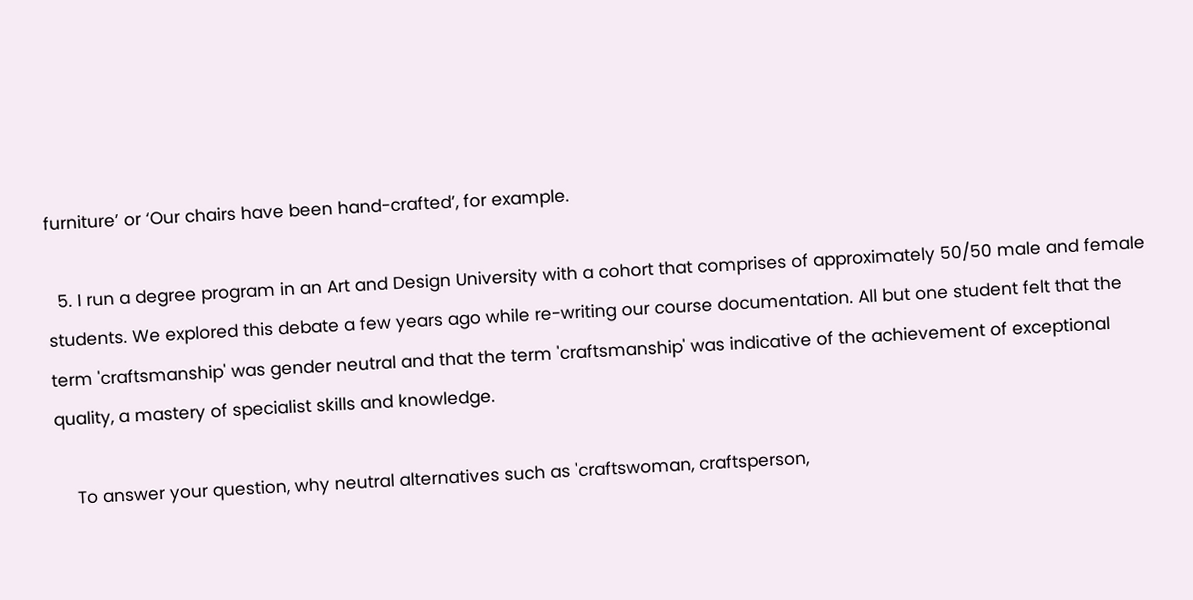furniture’ or ‘Our chairs have been hand-crafted’, for example.

  5. I run a degree program in an Art and Design University with a cohort that comprises of approximately 50/50 male and female students. We explored this debate a few years ago while re-writing our course documentation. All but one student felt that the term 'craftsmanship' was gender neutral and that the term 'craftsmanship' was indicative of the achievement of exceptional quality, a mastery of specialist skills and knowledge.

    To answer your question, why neutral alternatives such as 'craftswoman, craftsperson,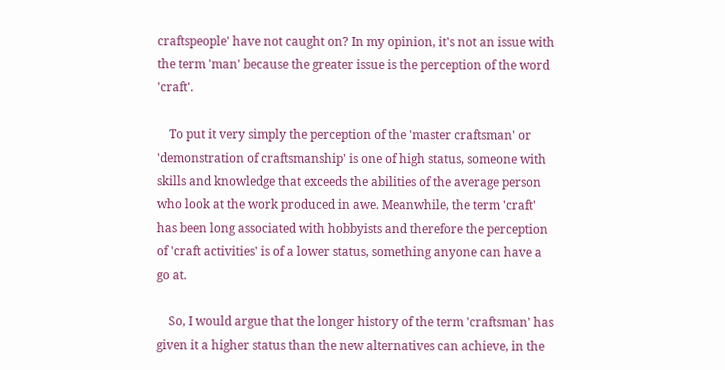craftspeople' have not caught on? In my opinion, it's not an issue with the term 'man' because the greater issue is the perception of the word 'craft'.

    To put it very simply the perception of the 'master craftsman' or 'demonstration of craftsmanship' is one of high status, someone with skills and knowledge that exceeds the abilities of the average person who look at the work produced in awe. Meanwhile, the term 'craft' has been long associated with hobbyists and therefore the perception of 'craft activities' is of a lower status, something anyone can have a go at.

    So, I would argue that the longer history of the term 'craftsman' has given it a higher status than the new alternatives can achieve, in the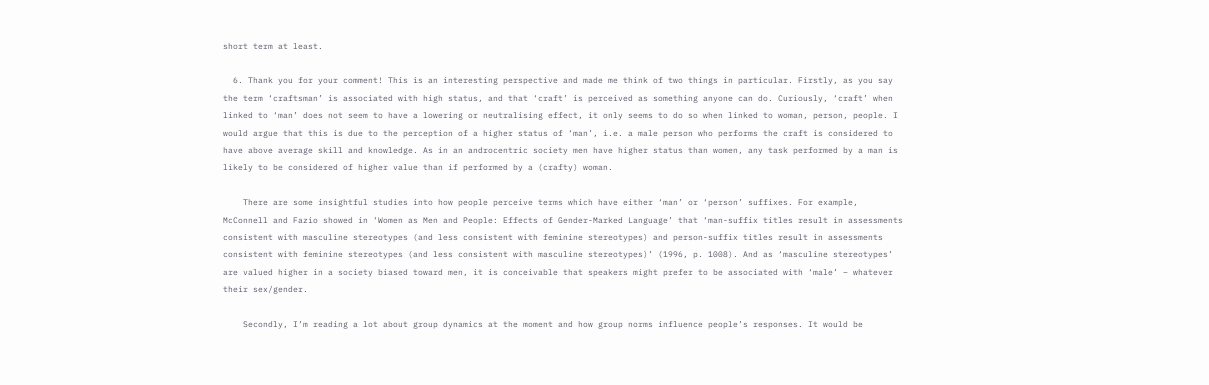short term at least.

  6. Thank you for your comment! This is an interesting perspective and made me think of two things in particular. Firstly, as you say the term ‘craftsman’ is associated with high status, and that ‘craft’ is perceived as something anyone can do. Curiously, ‘craft’ when linked to ‘man’ does not seem to have a lowering or neutralising effect, it only seems to do so when linked to woman, person, people. I would argue that this is due to the perception of a higher status of ‘man’, i.e. a male person who performs the craft is considered to have above average skill and knowledge. As in an androcentric society men have higher status than women, any task performed by a man is likely to be considered of higher value than if performed by a (crafty) woman.

    There are some insightful studies into how people perceive terms which have either ‘man’ or ‘person’ suffixes. For example, McConnell and Fazio showed in ‘Women as Men and People: Effects of Gender-Marked Language’ that ‘man-suffix titles result in assessments consistent with masculine stereotypes (and less consistent with feminine stereotypes) and person-suffix titles result in assessments consistent with feminine stereotypes (and less consistent with masculine stereotypes)’ (1996, p. 1008). And as ‘masculine stereotypes’ are valued higher in a society biased toward men, it is conceivable that speakers might prefer to be associated with ‘male’ – whatever their sex/gender.

    Secondly, I’m reading a lot about group dynamics at the moment and how group norms influence people’s responses. It would be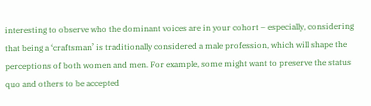interesting to observe who the dominant voices are in your cohort – especially, considering that being a ‘craftsman’ is traditionally considered a male profession, which will shape the perceptions of both women and men. For example, some might want to preserve the status quo and others to be accepted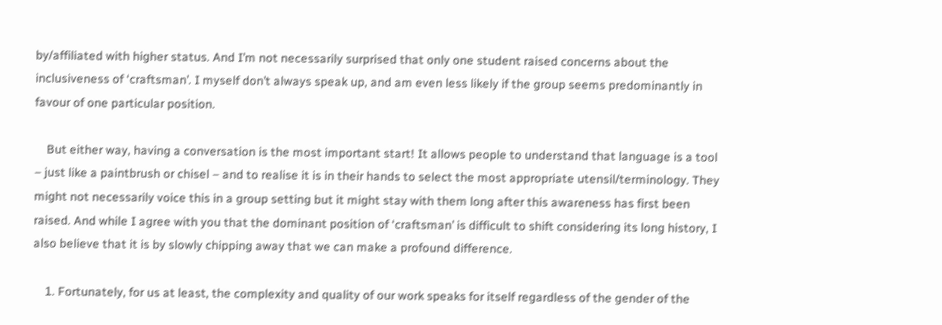by/affiliated with higher status. And I’m not necessarily surprised that only one student raised concerns about the inclusiveness of ‘craftsman’. I myself don’t always speak up, and am even less likely if the group seems predominantly in favour of one particular position.

    But either way, having a conversation is the most important start! It allows people to understand that language is a tool – just like a paintbrush or chisel – and to realise it is in their hands to select the most appropriate utensil/terminology. They might not necessarily voice this in a group setting but it might stay with them long after this awareness has first been raised. And while I agree with you that the dominant position of ‘craftsman’ is difficult to shift considering its long history, I also believe that it is by slowly chipping away that we can make a profound difference.

    1. Fortunately, for us at least, the complexity and quality of our work speaks for itself regardless of the gender of the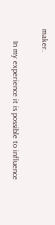maker.

      In my experience it is possible to influence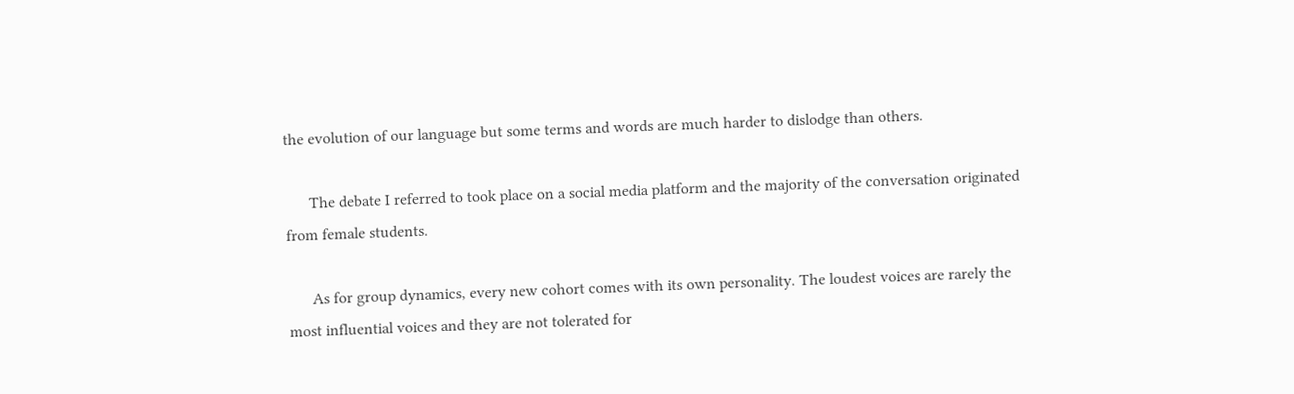the evolution of our language but some terms and words are much harder to dislodge than others.

      The debate I referred to took place on a social media platform and the majority of the conversation originated from female students.

      As for group dynamics, every new cohort comes with its own personality. The loudest voices are rarely the most influential voices and they are not tolerated for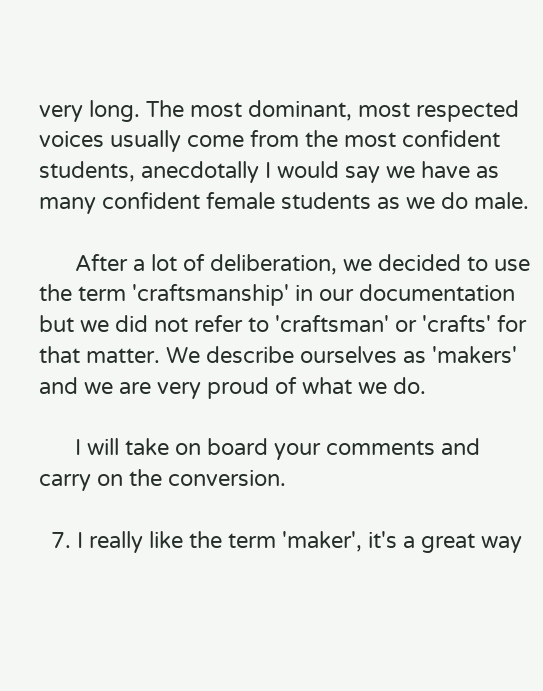very long. The most dominant, most respected voices usually come from the most confident students, anecdotally I would say we have as many confident female students as we do male.

      After a lot of deliberation, we decided to use the term 'craftsmanship' in our documentation but we did not refer to 'craftsman' or 'crafts' for that matter. We describe ourselves as 'makers' and we are very proud of what we do.

      I will take on board your comments and carry on the conversion.

  7. I really like the term 'maker', it's a great way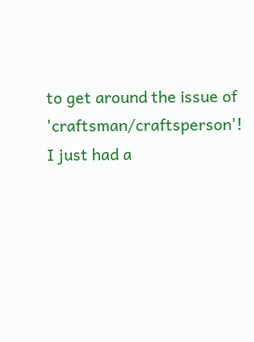to get around the issue of 'craftsman/craftsperson'! I just had a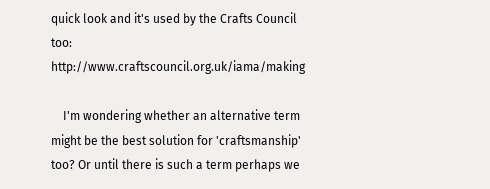quick look and it's used by the Crafts Council too: http://www.craftscouncil.org.uk/iama/making

    I'm wondering whether an alternative term might be the best solution for 'craftsmanship' too? Or until there is such a term perhaps we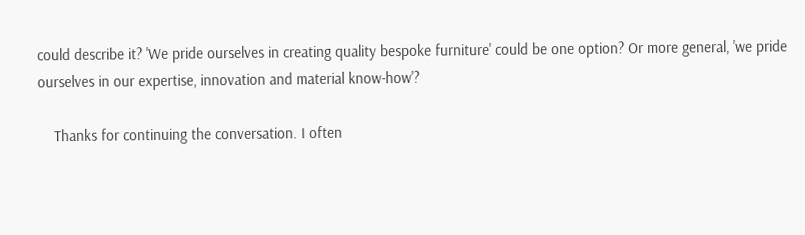could describe it? 'We pride ourselves in creating quality bespoke furniture' could be one option? Or more general, 'we pride ourselves in our expertise, innovation and material know-how'?

    Thanks for continuing the conversation. I often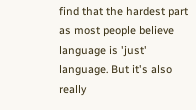find that the hardest part as most people believe language is 'just' language. But it's also really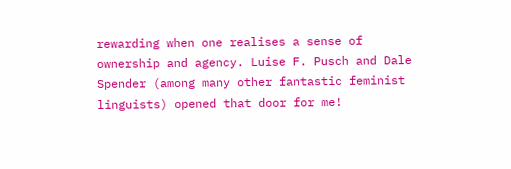rewarding when one realises a sense of ownership and agency. Luise F. Pusch and Dale Spender (among many other fantastic feminist linguists) opened that door for me!